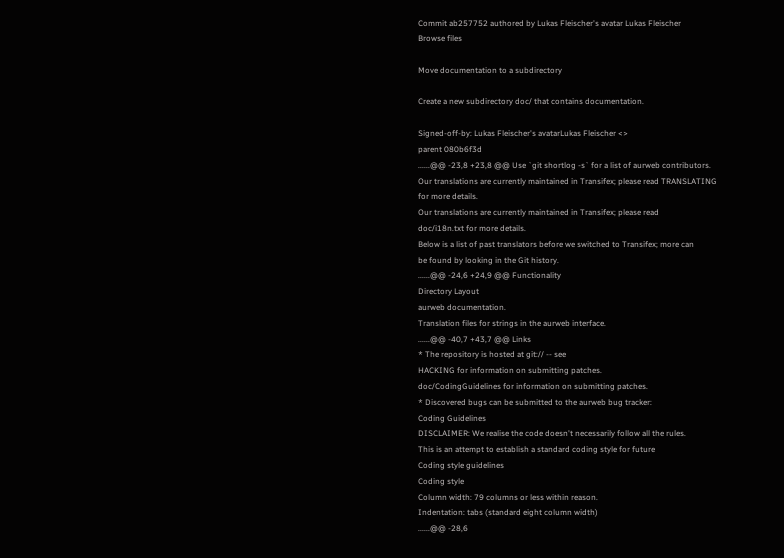Commit ab257752 authored by Lukas Fleischer's avatar Lukas Fleischer
Browse files

Move documentation to a subdirectory

Create a new subdirectory doc/ that contains documentation.

Signed-off-by: Lukas Fleischer's avatarLukas Fleischer <>
parent 080b6f3d
......@@ -23,8 +23,8 @@ Use `git shortlog -s` for a list of aurweb contributors.
Our translations are currently maintained in Transifex; please read TRANSLATING
for more details.
Our translations are currently maintained in Transifex; please read
doc/i18n.txt for more details.
Below is a list of past translators before we switched to Transifex; more can
be found by looking in the Git history.
......@@ -24,6 +24,9 @@ Functionality
Directory Layout
aurweb documentation.
Translation files for strings in the aurweb interface.
......@@ -40,7 +43,7 @@ Links
* The repository is hosted at git:// -- see
HACKING for information on submitting patches.
doc/CodingGuidelines for information on submitting patches.
* Discovered bugs can be submitted to the aurweb bug tracker:
Coding Guidelines
DISCLAIMER: We realise the code doesn't necessarily follow all the rules.
This is an attempt to establish a standard coding style for future
Coding style guidelines
Coding style
Column width: 79 columns or less within reason.
Indentation: tabs (standard eight column width)
......@@ -28,6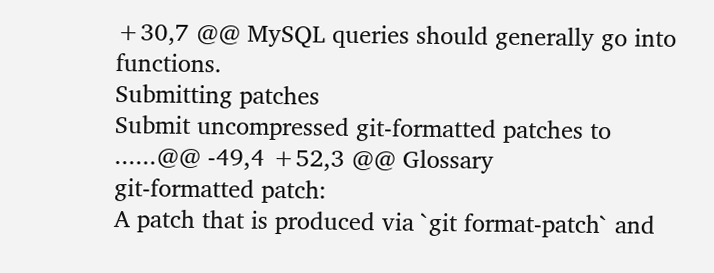+30,7 @@ MySQL queries should generally go into functions.
Submitting patches
Submit uncompressed git-formatted patches to
......@@ -49,4 +52,3 @@ Glossary
git-formatted patch:
A patch that is produced via `git format-patch` and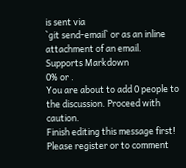is sent via
`git send-email` or as an inline attachment of an email.
Supports Markdown
0% or .
You are about to add 0 people to the discussion. Proceed with caution.
Finish editing this message first!
Please register or to comment